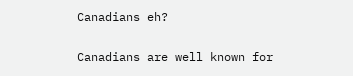Canadians eh?

Canadians are well known for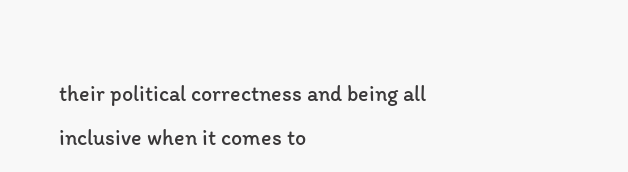their political correctness and being all inclusive when it comes to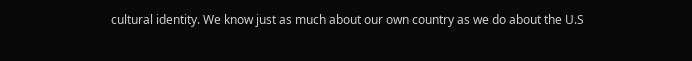cultural identity. We know just as much about our own country as we do about the U.S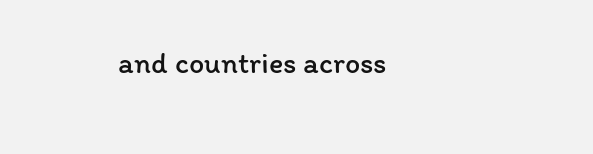and countries across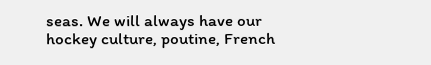seas. We will always have our hockey culture, poutine, French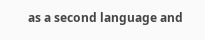as a second language and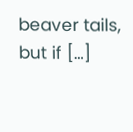beaver tails, but if […]